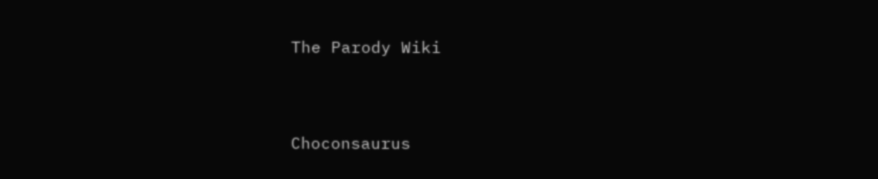The Parody Wiki


Choconsaurus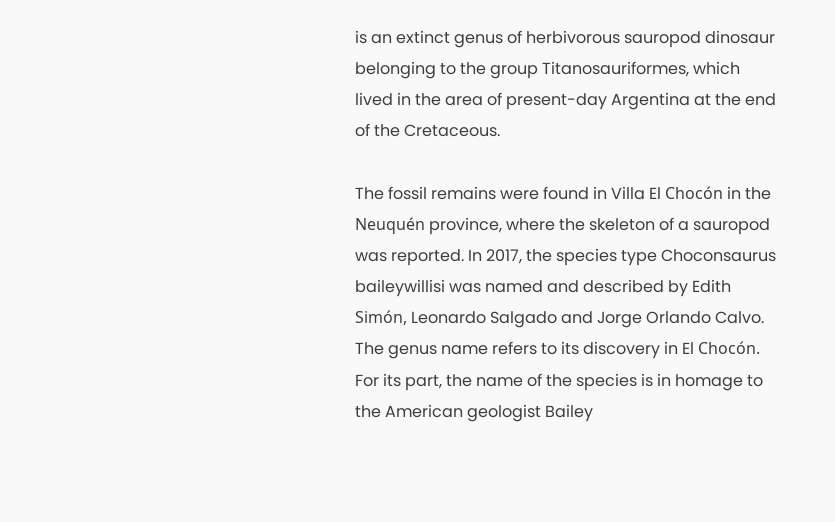is an extinct genus of herbivorous sauropod dinosaur belonging to the group Titanosauriformes, which lived in the area of present-day Argentina at the end of the Cretaceous.

The fossil remains were found in Villa El Chocón in the Neuquén province, where the skeleton of a sauropod was reported. In 2017, the species type Choconsaurus baileywillisi was named and described by Edith Simón, Leonardo Salgado and Jorge Orlando Calvo. The genus name refers to its discovery in El Chocón. For its part, the name of the species is in homage to the American geologist Bailey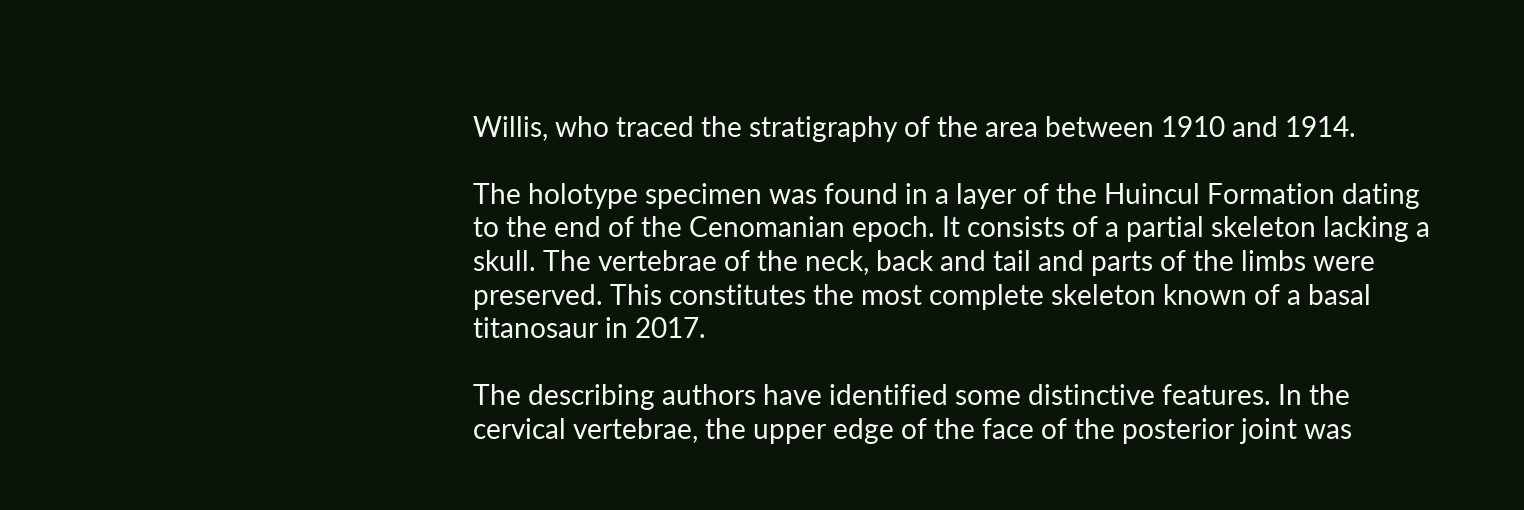Willis, who traced the stratigraphy of the area between 1910 and 1914.

The holotype specimen was found in a layer of the Huincul Formation dating to the end of the Cenomanian epoch. It consists of a partial skeleton lacking a skull. The vertebrae of the neck, back and tail and parts of the limbs were preserved. This constitutes the most complete skeleton known of a basal titanosaur in 2017.

The describing authors have identified some distinctive features. In the cervical vertebrae, the upper edge of the face of the posterior joint was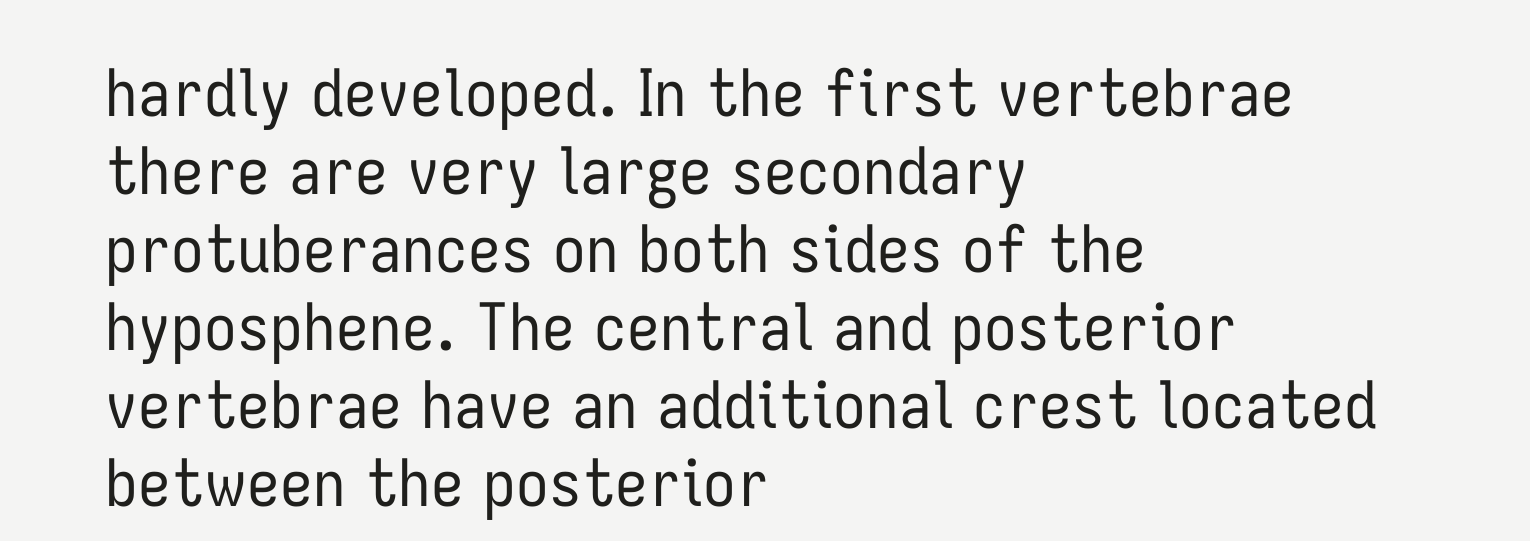hardly developed. In the first vertebrae there are very large secondary protuberances on both sides of the hyposphene. The central and posterior vertebrae have an additional crest located between the posterior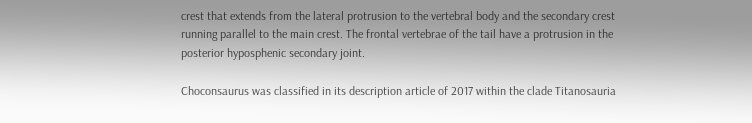crest that extends from the lateral protrusion to the vertebral body and the secondary crest running parallel to the main crest. The frontal vertebrae of the tail have a protrusion in the posterior hyposphenic secondary joint.

Choconsaurus was classified in its description article of 2017 within the clade Titanosauria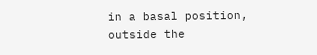in a basal position, outside the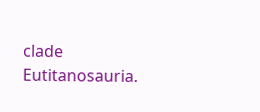clade Eutitanosauria.